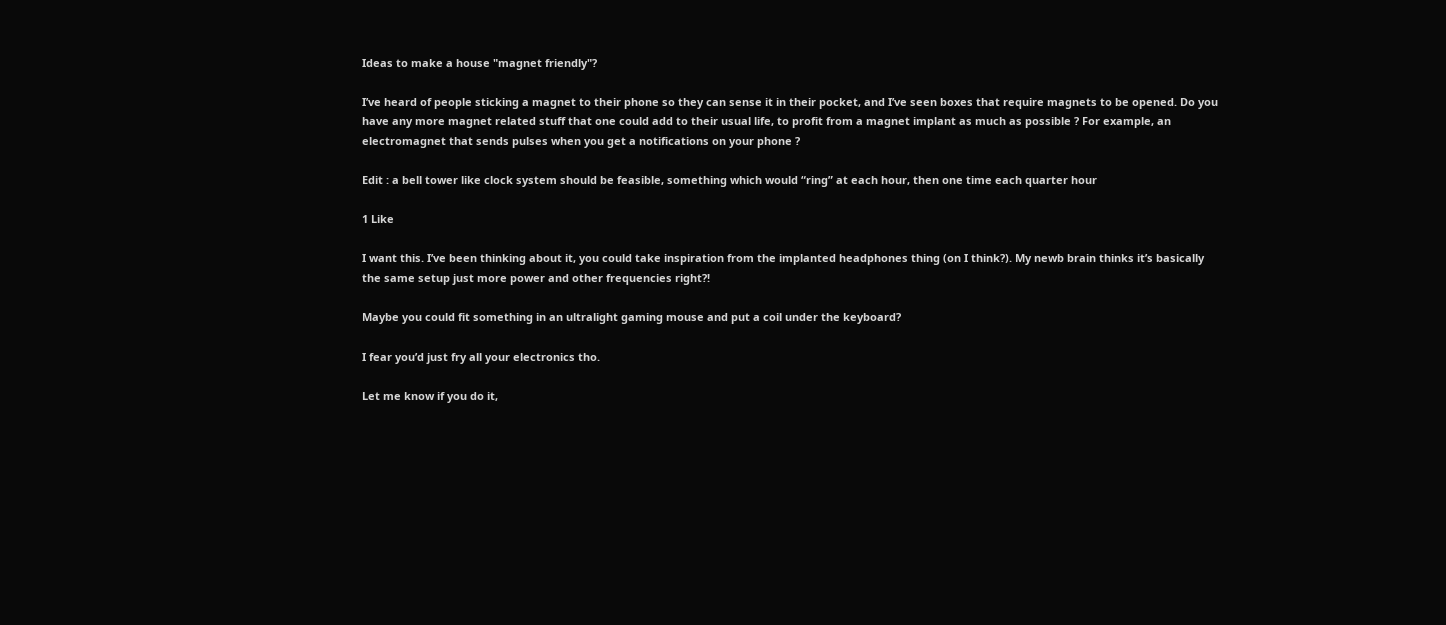Ideas to make a house "magnet friendly"?

I’ve heard of people sticking a magnet to their phone so they can sense it in their pocket, and I’ve seen boxes that require magnets to be opened. Do you have any more magnet related stuff that one could add to their usual life, to profit from a magnet implant as much as possible ? For example, an electromagnet that sends pulses when you get a notifications on your phone ?

Edit : a bell tower like clock system should be feasible, something which would “ring” at each hour, then one time each quarter hour

1 Like

I want this. I’ve been thinking about it, you could take inspiration from the implanted headphones thing (on I think?). My newb brain thinks it’s basically the same setup just more power and other frequencies right?!

Maybe you could fit something in an ultralight gaming mouse and put a coil under the keyboard?

I fear you’d just fry all your electronics tho.

Let me know if you do it,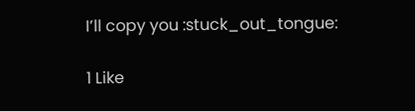I’ll copy you :stuck_out_tongue:

1 Like